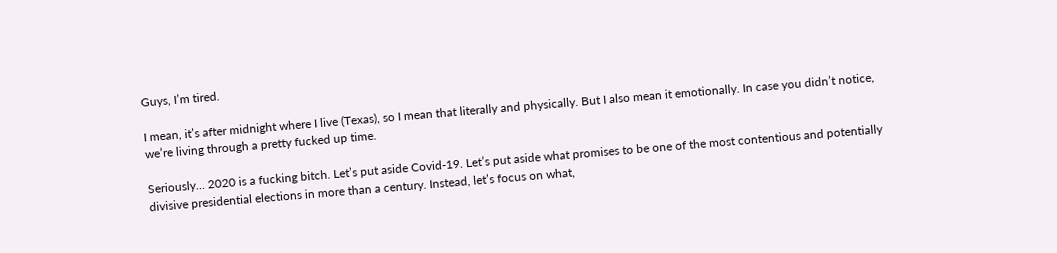Guys, I’m tired.

I mean, it’s after midnight where I live (Texas), so I mean that literally and physically. But I also mean it emotionally. In case you didn’t notice, we’re living through a pretty fucked up time.

Seriously… 2020 is a fucking bitch. Let’s put aside Covid-19. Let’s put aside what promises to be one of the most contentious and potentially divisive presidential elections in more than a century. Instead, let’s focus on what,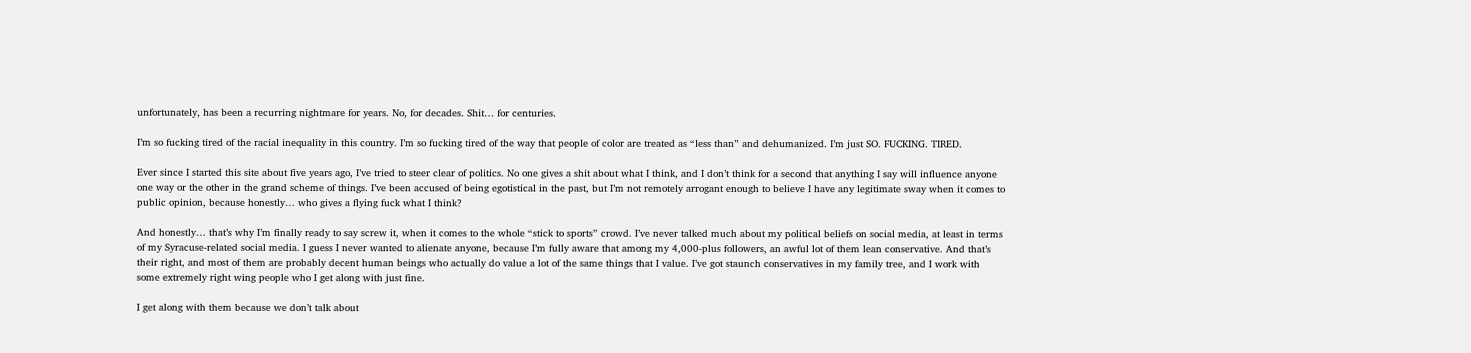unfortunately, has been a recurring nightmare for years. No, for decades. Shit… for centuries.

I’m so fucking tired of the racial inequality in this country. I’m so fucking tired of the way that people of color are treated as “less than” and dehumanized. I’m just SO. FUCKING. TIRED.

Ever since I started this site about five years ago, I’ve tried to steer clear of politics. No one gives a shit about what I think, and I don’t think for a second that anything I say will influence anyone one way or the other in the grand scheme of things. I’ve been accused of being egotistical in the past, but I’m not remotely arrogant enough to believe I have any legitimate sway when it comes to public opinion, because honestly… who gives a flying fuck what I think?

And honestly… that’s why I’m finally ready to say screw it, when it comes to the whole “stick to sports” crowd. I’ve never talked much about my political beliefs on social media, at least in terms of my Syracuse-related social media. I guess I never wanted to alienate anyone, because I’m fully aware that among my 4,000-plus followers, an awful lot of them lean conservative. And that’s their right, and most of them are probably decent human beings who actually do value a lot of the same things that I value. I’ve got staunch conservatives in my family tree, and I work with some extremely right wing people who I get along with just fine.

I get along with them because we don’t talk about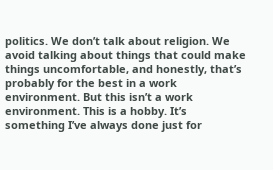politics. We don’t talk about religion. We avoid talking about things that could make things uncomfortable, and honestly, that’s probably for the best in a work environment. But this isn’t a work environment. This is a hobby. It’s something I’ve always done just for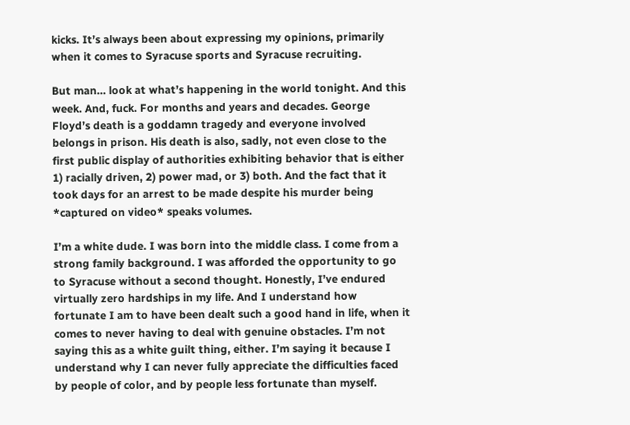kicks. It’s always been about expressing my opinions, primarily when it comes to Syracuse sports and Syracuse recruiting.

But man… look at what’s happening in the world tonight. And this week. And, fuck. For months and years and decades. George Floyd’s death is a goddamn tragedy and everyone involved belongs in prison. His death is also, sadly, not even close to the first public display of authorities exhibiting behavior that is either 1) racially driven, 2) power mad, or 3) both. And the fact that it took days for an arrest to be made despite his murder being *captured on video* speaks volumes.

I’m a white dude. I was born into the middle class. I come from a strong family background. I was afforded the opportunity to go to Syracuse without a second thought. Honestly, I’ve endured virtually zero hardships in my life. And I understand how fortunate I am to have been dealt such a good hand in life, when it comes to never having to deal with genuine obstacles. I’m not saying this as a white guilt thing, either. I’m saying it because I understand why I can never fully appreciate the difficulties faced by people of color, and by people less fortunate than myself.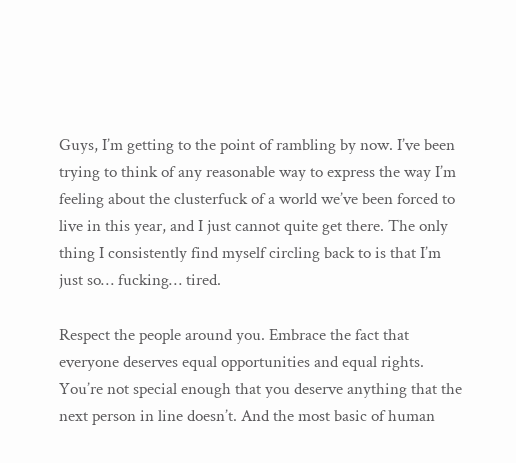Guys, I’m getting to the point of rambling by now. I’ve been trying to think of any reasonable way to express the way I’m feeling about the clusterfuck of a world we’ve been forced to live in this year, and I just cannot quite get there. The only thing I consistently find myself circling back to is that I’m just so… fucking… tired.

Respect the people around you. Embrace the fact that everyone deserves equal opportunities and equal rights. You’re not special enough that you deserve anything that the next person in line doesn’t. And the most basic of human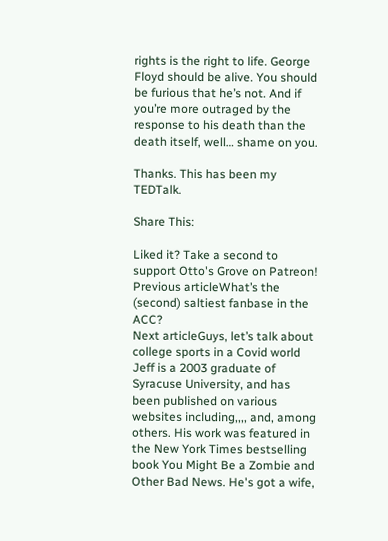rights is the right to life. George Floyd should be alive. You should be furious that he’s not. And if you’re more outraged by the response to his death than the death itself, well… shame on you.

Thanks. This has been my TEDTalk.

Share This:

Liked it? Take a second to support Otto's Grove on Patreon!
Previous articleWhat’s the (second) saltiest fanbase in the ACC?
Next articleGuys, let’s talk about college sports in a Covid world
Jeff is a 2003 graduate of Syracuse University, and has been published on various websites including,,,, and, among others. His work was featured in the New York Times bestselling book You Might Be a Zombie and Other Bad News. He's got a wife,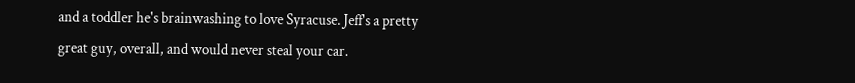and a toddler he's brainwashing to love Syracuse. Jeff's a pretty great guy, overall, and would never steal your car.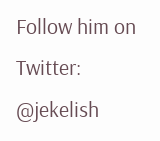Follow him on Twitter: @jekelish